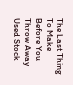The Last Thing To Make Before You Throw Away Used Stock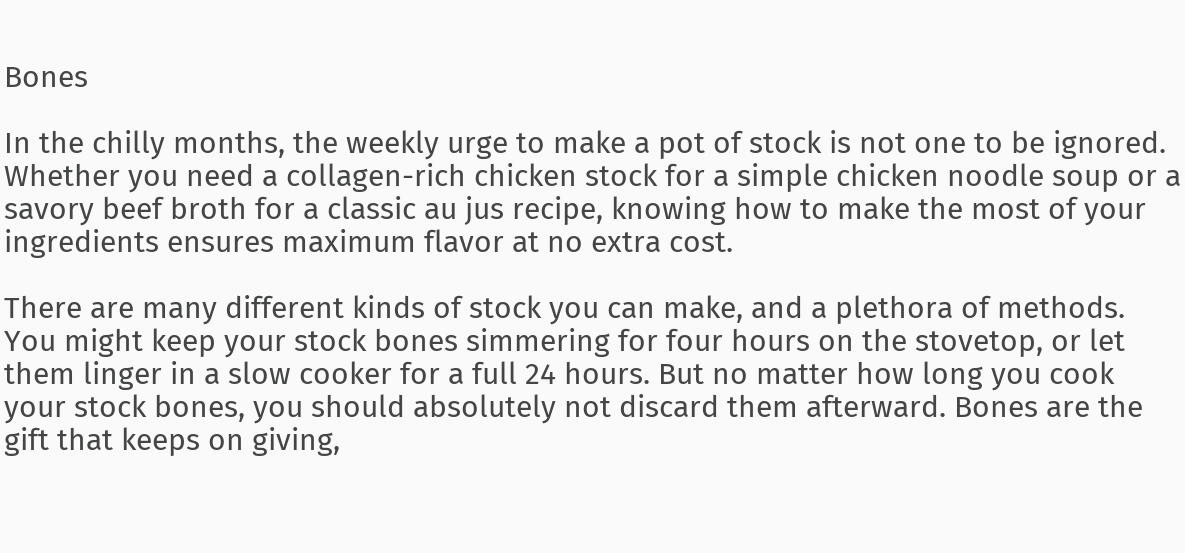Bones

In the chilly months, the weekly urge to make a pot of stock is not one to be ignored. Whether you need a collagen-rich chicken stock for a simple chicken noodle soup or a savory beef broth for a classic au jus recipe, knowing how to make the most of your ingredients ensures maximum flavor at no extra cost.

There are many different kinds of stock you can make, and a plethora of methods. You might keep your stock bones simmering for four hours on the stovetop, or let them linger in a slow cooker for a full 24 hours. But no matter how long you cook your stock bones, you should absolutely not discard them afterward. Bones are the gift that keeps on giving,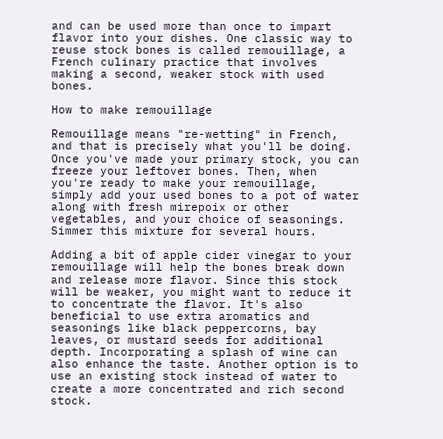and can be used more than once to impart flavor into your dishes. One classic way to reuse stock bones is called remouillage, a French culinary practice that involves making a second, weaker stock with used bones.

How to make remouillage

Remouillage means "re-wetting" in French, and that is precisely what you'll be doing. Once you've made your primary stock, you can freeze your leftover bones. Then, when you're ready to make your remouillage, simply add your used bones to a pot of water along with fresh mirepoix or other vegetables, and your choice of seasonings. Simmer this mixture for several hours.

Adding a bit of apple cider vinegar to your remouillage will help the bones break down and release more flavor. Since this stock will be weaker, you might want to reduce it to concentrate the flavor. It's also beneficial to use extra aromatics and seasonings like black peppercorns, bay leaves, or mustard seeds for additional depth. Incorporating a splash of wine can also enhance the taste. Another option is to use an existing stock instead of water to create a more concentrated and rich second stock.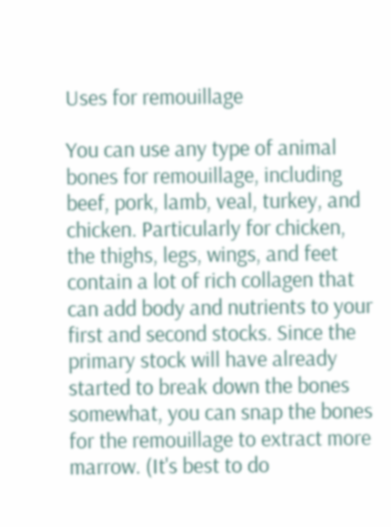Uses for remouillage

You can use any type of animal bones for remouillage, including beef, pork, lamb, veal, turkey, and chicken. Particularly for chicken, the thighs, legs, wings, and feet contain a lot of rich collagen that can add body and nutrients to your first and second stocks. Since the primary stock will have already started to break down the bones somewhat, you can snap the bones for the remouillage to extract more marrow. (It's best to do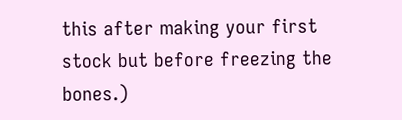this after making your first stock but before freezing the bones.)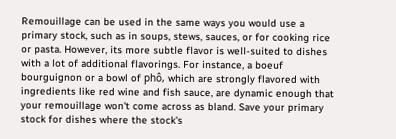Remouillage can be used in the same ways you would use a primary stock, such as in soups, stews, sauces, or for cooking rice or pasta. However, its more subtle flavor is well-suited to dishes with a lot of additional flavorings. For instance, a boeuf bourguignon or a bowl of phô, which are strongly flavored with ingredients like red wine and fish sauce, are dynamic enough that your remouillage won't come across as bland. Save your primary stock for dishes where the stock's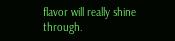flavor will really shine through.